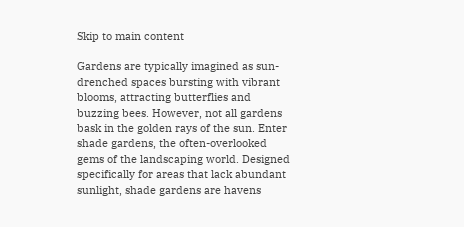Skip to main content

Gardens are typically imagined as sun-drenched spaces bursting with vibrant blooms, attracting butterflies and buzzing bees. However, not all gardens bask in the golden rays of the sun. Enter shade gardens, the often-overlooked gems of the landscaping world. Designed specifically for areas that lack abundant sunlight, shade gardens are havens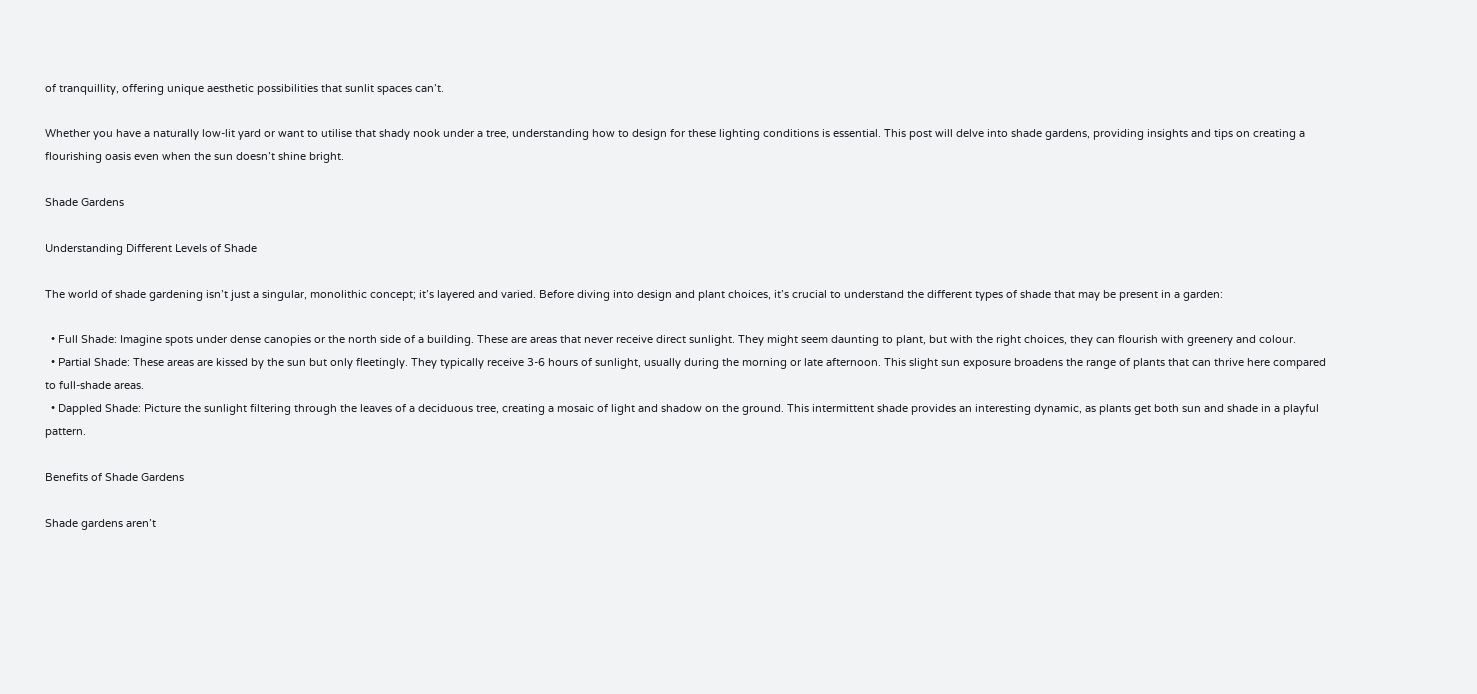of tranquillity, offering unique aesthetic possibilities that sunlit spaces can’t.

Whether you have a naturally low-lit yard or want to utilise that shady nook under a tree, understanding how to design for these lighting conditions is essential. This post will delve into shade gardens, providing insights and tips on creating a flourishing oasis even when the sun doesn’t shine bright.

Shade Gardens

Understanding Different Levels of Shade

The world of shade gardening isn’t just a singular, monolithic concept; it’s layered and varied. Before diving into design and plant choices, it’s crucial to understand the different types of shade that may be present in a garden:

  • Full Shade: Imagine spots under dense canopies or the north side of a building. These are areas that never receive direct sunlight. They might seem daunting to plant, but with the right choices, they can flourish with greenery and colour.
  • Partial Shade: These areas are kissed by the sun but only fleetingly. They typically receive 3-6 hours of sunlight, usually during the morning or late afternoon. This slight sun exposure broadens the range of plants that can thrive here compared to full-shade areas.
  • Dappled Shade: Picture the sunlight filtering through the leaves of a deciduous tree, creating a mosaic of light and shadow on the ground. This intermittent shade provides an interesting dynamic, as plants get both sun and shade in a playful pattern.

Benefits of Shade Gardens

Shade gardens aren’t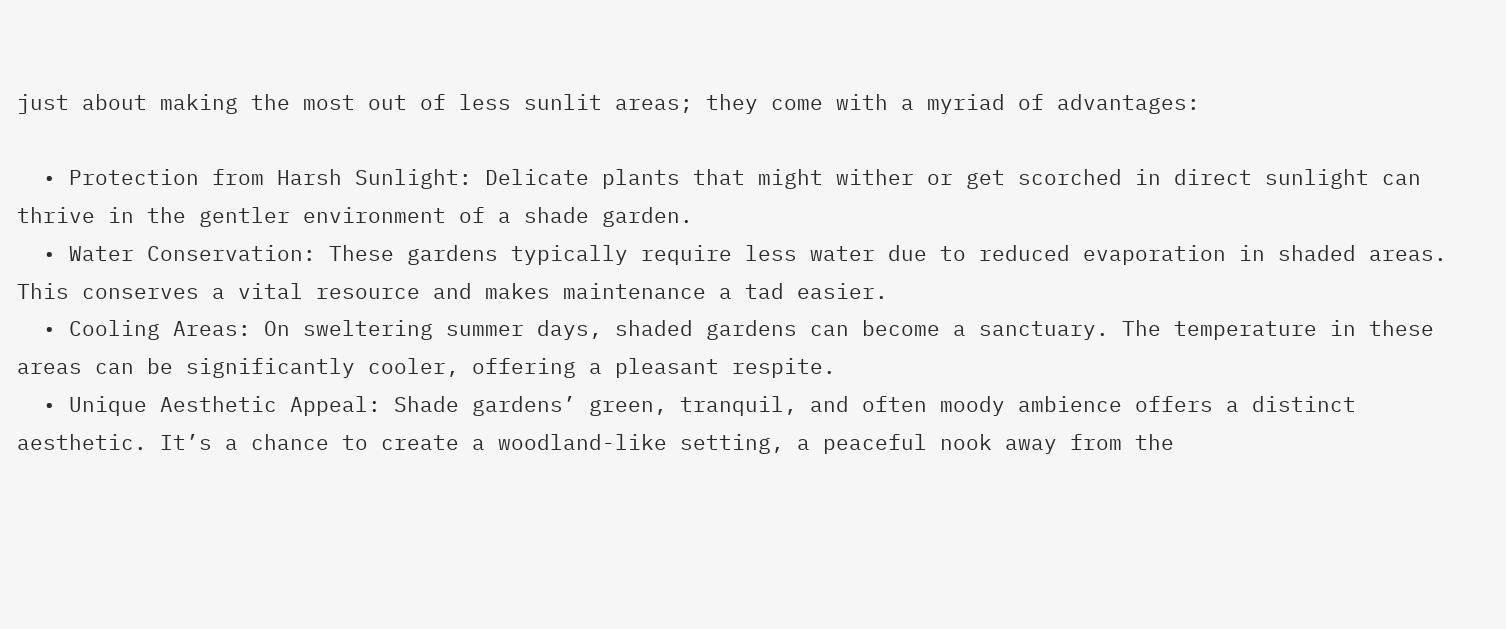just about making the most out of less sunlit areas; they come with a myriad of advantages:

  • Protection from Harsh Sunlight: Delicate plants that might wither or get scorched in direct sunlight can thrive in the gentler environment of a shade garden.
  • Water Conservation: These gardens typically require less water due to reduced evaporation in shaded areas. This conserves a vital resource and makes maintenance a tad easier.
  • Cooling Areas: On sweltering summer days, shaded gardens can become a sanctuary. The temperature in these areas can be significantly cooler, offering a pleasant respite.
  • Unique Aesthetic Appeal: Shade gardens’ green, tranquil, and often moody ambience offers a distinct aesthetic. It’s a chance to create a woodland-like setting, a peaceful nook away from the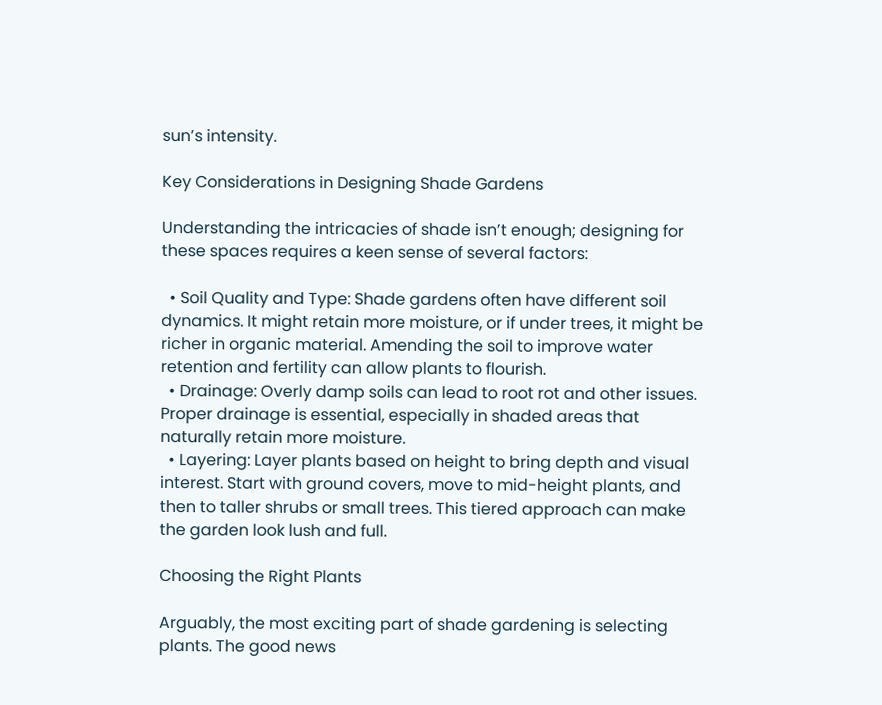sun’s intensity.

Key Considerations in Designing Shade Gardens

Understanding the intricacies of shade isn’t enough; designing for these spaces requires a keen sense of several factors:

  • Soil Quality and Type: Shade gardens often have different soil dynamics. It might retain more moisture, or if under trees, it might be richer in organic material. Amending the soil to improve water retention and fertility can allow plants to flourish.
  • Drainage: Overly damp soils can lead to root rot and other issues. Proper drainage is essential, especially in shaded areas that naturally retain more moisture.
  • Layering: Layer plants based on height to bring depth and visual interest. Start with ground covers, move to mid-height plants, and then to taller shrubs or small trees. This tiered approach can make the garden look lush and full.

Choosing the Right Plants

Arguably, the most exciting part of shade gardening is selecting plants. The good news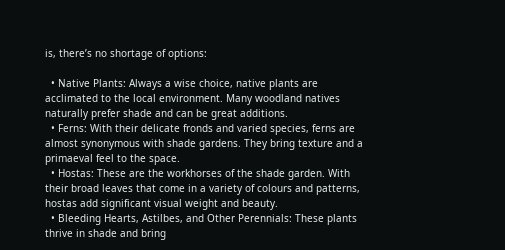is, there’s no shortage of options:

  • Native Plants: Always a wise choice, native plants are acclimated to the local environment. Many woodland natives naturally prefer shade and can be great additions.
  • Ferns: With their delicate fronds and varied species, ferns are almost synonymous with shade gardens. They bring texture and a primaeval feel to the space.
  • Hostas: These are the workhorses of the shade garden. With their broad leaves that come in a variety of colours and patterns, hostas add significant visual weight and beauty.
  • Bleeding Hearts, Astilbes, and Other Perennials: These plants thrive in shade and bring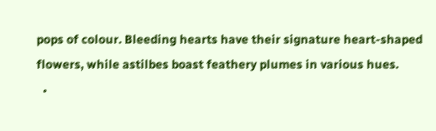pops of colour. Bleeding hearts have their signature heart-shaped flowers, while astilbes boast feathery plumes in various hues.
  •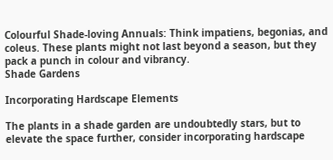Colourful Shade-loving Annuals: Think impatiens, begonias, and coleus. These plants might not last beyond a season, but they pack a punch in colour and vibrancy.
Shade Gardens

Incorporating Hardscape Elements

The plants in a shade garden are undoubtedly stars, but to elevate the space further, consider incorporating hardscape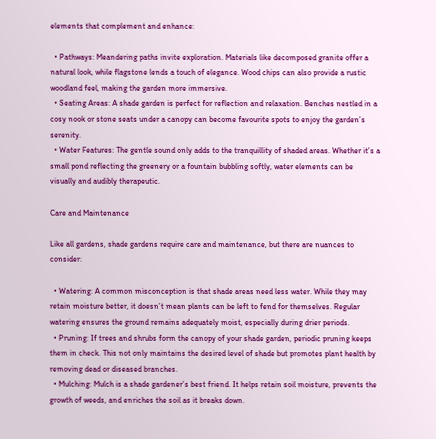elements that complement and enhance:

  • Pathways: Meandering paths invite exploration. Materials like decomposed granite offer a natural look, while flagstone lends a touch of elegance. Wood chips can also provide a rustic woodland feel, making the garden more immersive.
  • Seating Areas: A shade garden is perfect for reflection and relaxation. Benches nestled in a cosy nook or stone seats under a canopy can become favourite spots to enjoy the garden’s serenity.
  • Water Features: The gentle sound only adds to the tranquillity of shaded areas. Whether it’s a small pond reflecting the greenery or a fountain bubbling softly, water elements can be visually and audibly therapeutic.

Care and Maintenance

Like all gardens, shade gardens require care and maintenance, but there are nuances to consider:

  • Watering: A common misconception is that shade areas need less water. While they may retain moisture better, it doesn’t mean plants can be left to fend for themselves. Regular watering ensures the ground remains adequately moist, especially during drier periods.
  • Pruning: If trees and shrubs form the canopy of your shade garden, periodic pruning keeps them in check. This not only maintains the desired level of shade but promotes plant health by removing dead or diseased branches.
  • Mulching: Mulch is a shade gardener’s best friend. It helps retain soil moisture, prevents the growth of weeds, and enriches the soil as it breaks down.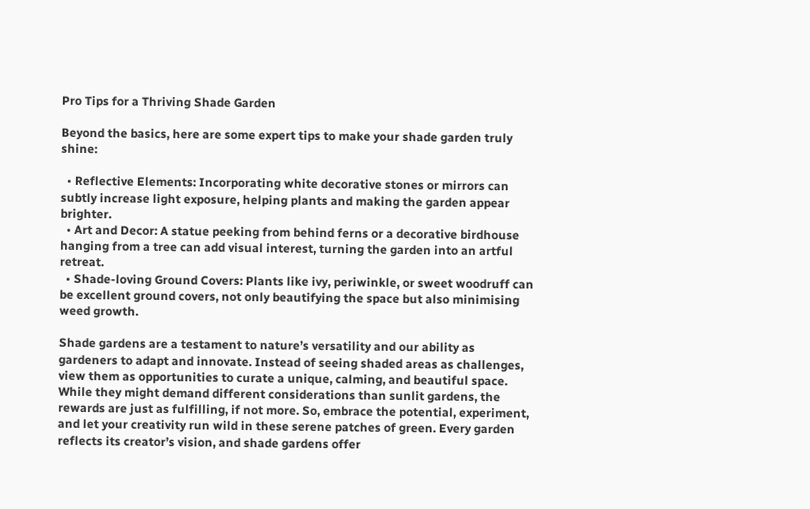Pro Tips for a Thriving Shade Garden

Beyond the basics, here are some expert tips to make your shade garden truly shine:

  • Reflective Elements: Incorporating white decorative stones or mirrors can subtly increase light exposure, helping plants and making the garden appear brighter.
  • Art and Decor: A statue peeking from behind ferns or a decorative birdhouse hanging from a tree can add visual interest, turning the garden into an artful retreat.
  • Shade-loving Ground Covers: Plants like ivy, periwinkle, or sweet woodruff can be excellent ground covers, not only beautifying the space but also minimising weed growth.

Shade gardens are a testament to nature’s versatility and our ability as gardeners to adapt and innovate. Instead of seeing shaded areas as challenges, view them as opportunities to curate a unique, calming, and beautiful space. While they might demand different considerations than sunlit gardens, the rewards are just as fulfilling, if not more. So, embrace the potential, experiment, and let your creativity run wild in these serene patches of green. Every garden reflects its creator’s vision, and shade gardens offer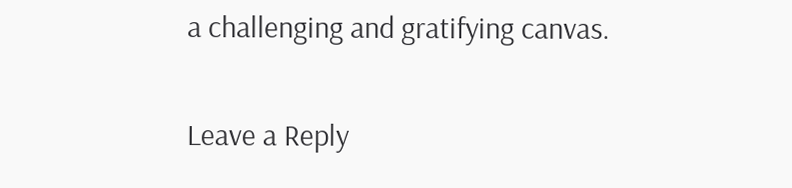a challenging and gratifying canvas.

Leave a Reply